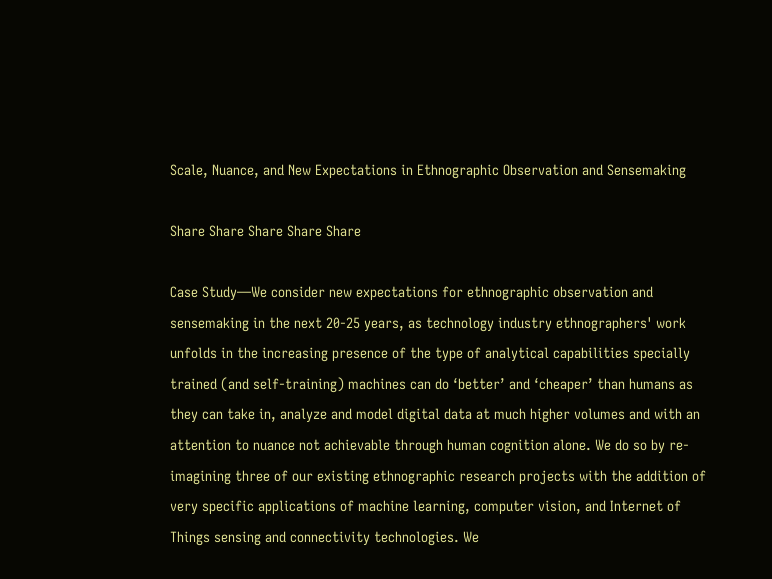Scale, Nuance, and New Expectations in Ethnographic Observation and Sensemaking

Share Share Share Share Share

Case Study—We consider new expectations for ethnographic observation and sensemaking in the next 20-25 years, as technology industry ethnographers' work unfolds in the increasing presence of the type of analytical capabilities specially trained (and self-training) machines can do ‘better’ and ‘cheaper’ than humans as they can take in, analyze and model digital data at much higher volumes and with an attention to nuance not achievable through human cognition alone. We do so by re-imagining three of our existing ethnographic research projects with the addition of very specific applications of machine learning, computer vision, and Internet of Things sensing and connectivity technologies. We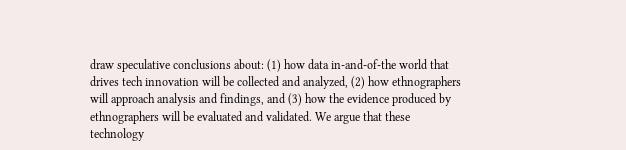draw speculative conclusions about: (1) how data in-and-of-the world that drives tech innovation will be collected and analyzed, (2) how ethnographers will approach analysis and findings, and (3) how the evidence produced by ethnographers will be evaluated and validated. We argue that these technology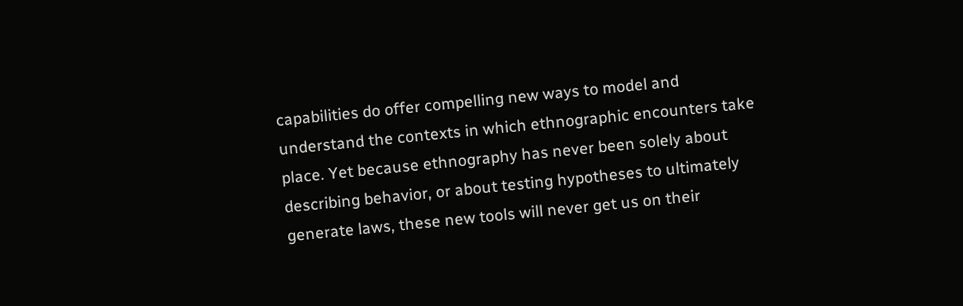capabilities do offer compelling new ways to model and understand the contexts in which ethnographic encounters take place. Yet because ethnography has never been solely about describing behavior, or about testing hypotheses to ultimately generate laws, these new tools will never get us on their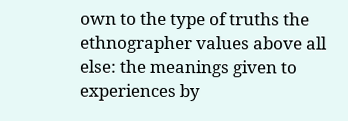own to the type of truths the ethnographer values above all else: the meanings given to experiences by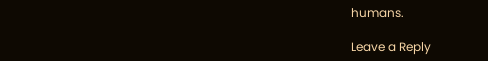humans.

Leave a Reply